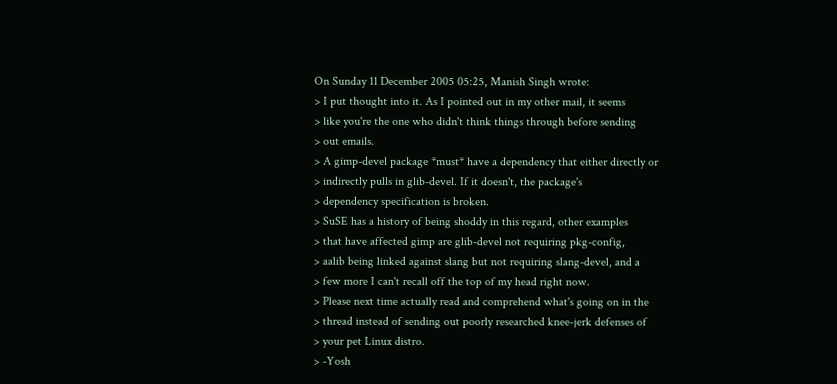On Sunday 11 December 2005 05:25, Manish Singh wrote:
> I put thought into it. As I pointed out in my other mail, it seems
> like you're the one who didn't think things through before sending
> out emails.
> A gimp-devel package *must* have a dependency that either directly or
> indirectly pulls in glib-devel. If it doesn't, the package's
> dependency specification is broken.
> SuSE has a history of being shoddy in this regard, other examples
> that have affected gimp are glib-devel not requiring pkg-config,
> aalib being linked against slang but not requiring slang-devel, and a
> few more I can't recall off the top of my head right now.
> Please next time actually read and comprehend what's going on in the
> thread instead of sending out poorly researched knee-jerk defenses of
> your pet Linux distro.
> -Yosh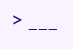> ___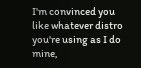I'm convinced you like whatever distro you're using as I do mine,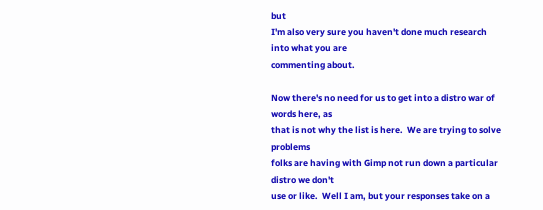but
I'm also very sure you haven't done much research into what you are
commenting about.

Now there's no need for us to get into a distro war of words here, as
that is not why the list is here.  We are trying to solve problems
folks are having with Gimp not run down a particular distro we don't
use or like.  Well I am, but your responses take on a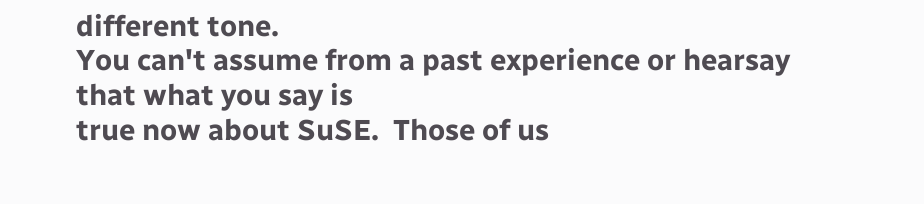different tone.
You can't assume from a past experience or hearsay that what you say is
true now about SuSE.  Those of us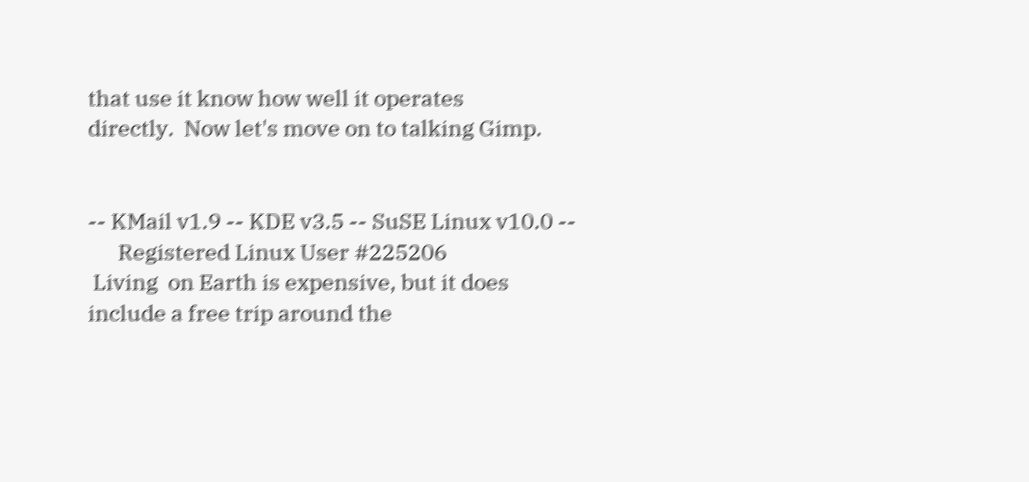that use it know how well it operates
directly.  Now let's move on to talking Gimp.


-- KMail v1.9 -- KDE v3.5 -- SuSE Linux v10.0 --
      Registered Linux User #225206
 Living  on Earth is expensive, but it does
include a free trip around the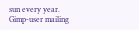sun every year.
Gimp-user mailing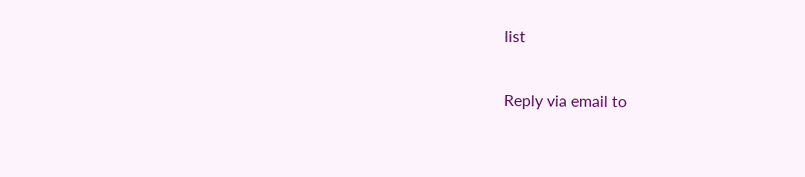list

Reply via email to